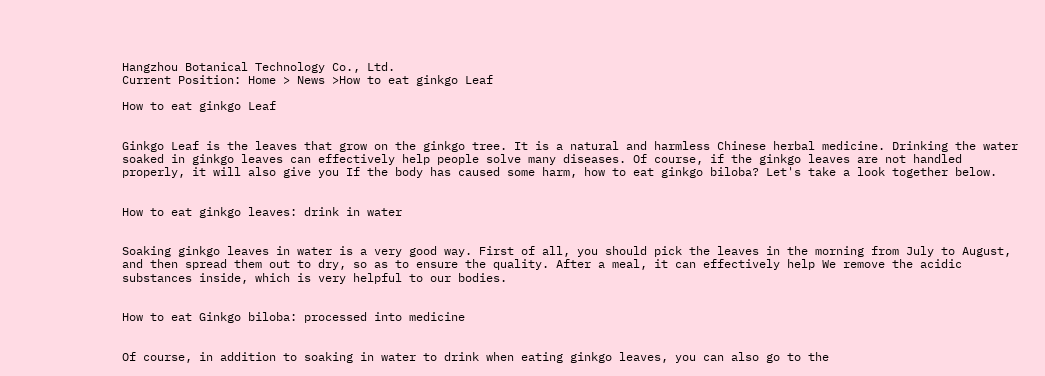Hangzhou Botanical Technology Co., Ltd.
Current Position: Home > News >How to eat ginkgo Leaf

How to eat ginkgo Leaf


Ginkgo Leaf is the leaves that grow on the ginkgo tree. It is a natural and harmless Chinese herbal medicine. Drinking the water soaked in ginkgo leaves can effectively help people solve many diseases. Of course, if the ginkgo leaves are not handled properly, it will also give you If the body has caused some harm, how to eat ginkgo biloba? Let's take a look together below.


How to eat ginkgo leaves: drink in water


Soaking ginkgo leaves in water is a very good way. First of all, you should pick the leaves in the morning from July to August, and then spread them out to dry, so as to ensure the quality. After a meal, it can effectively help We remove the acidic substances inside, which is very helpful to our bodies.


How to eat Ginkgo biloba: processed into medicine


Of course, in addition to soaking in water to drink when eating ginkgo leaves, you can also go to the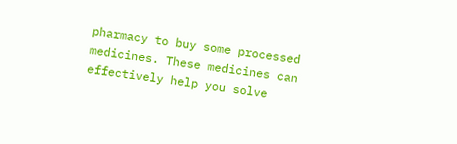pharmacy to buy some processed medicines. These medicines can effectively help you solve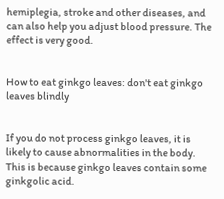hemiplegia, stroke and other diseases, and can also help you adjust blood pressure. The effect is very good.


How to eat ginkgo leaves: don't eat ginkgo leaves blindly


If you do not process ginkgo leaves, it is likely to cause abnormalities in the body. This is because ginkgo leaves contain some ginkgolic acid.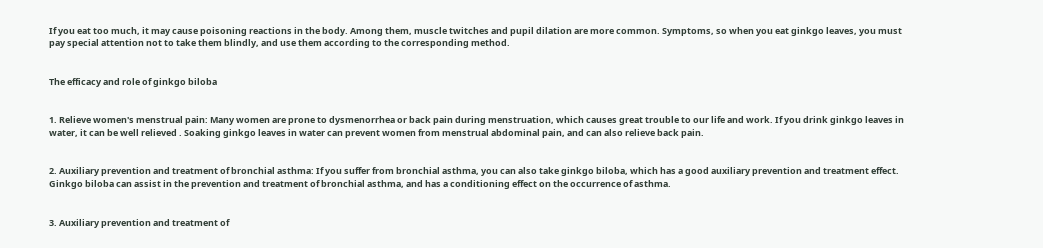If you eat too much, it may cause poisoning reactions in the body. Among them, muscle twitches and pupil dilation are more common. Symptoms, so when you eat ginkgo leaves, you must pay special attention not to take them blindly, and use them according to the corresponding method.


The efficacy and role of ginkgo biloba


1. Relieve women's menstrual pain: Many women are prone to dysmenorrhea or back pain during menstruation, which causes great trouble to our life and work. If you drink ginkgo leaves in water, it can be well relieved . Soaking ginkgo leaves in water can prevent women from menstrual abdominal pain, and can also relieve back pain.


2. Auxiliary prevention and treatment of bronchial asthma: If you suffer from bronchial asthma, you can also take ginkgo biloba, which has a good auxiliary prevention and treatment effect. Ginkgo biloba can assist in the prevention and treatment of bronchial asthma, and has a conditioning effect on the occurrence of asthma.


3. Auxiliary prevention and treatment of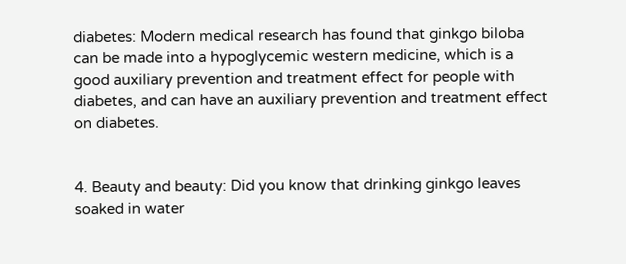diabetes: Modern medical research has found that ginkgo biloba can be made into a hypoglycemic western medicine, which is a good auxiliary prevention and treatment effect for people with diabetes, and can have an auxiliary prevention and treatment effect on diabetes.


4. Beauty and beauty: Did you know that drinking ginkgo leaves soaked in water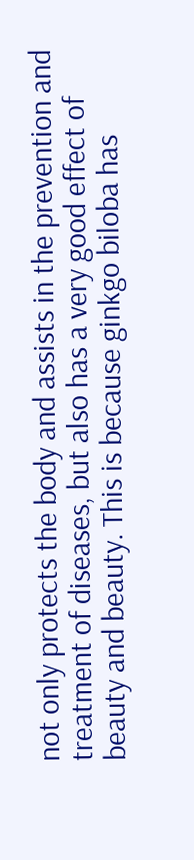not only protects the body and assists in the prevention and treatment of diseases, but also has a very good effect of beauty and beauty. This is because ginkgo biloba has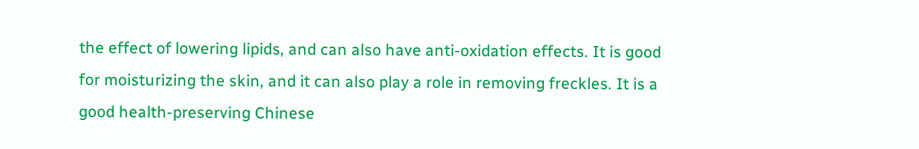the effect of lowering lipids, and can also have anti-oxidation effects. It is good for moisturizing the skin, and it can also play a role in removing freckles. It is a good health-preserving Chinese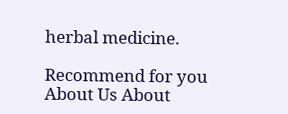herbal medicine.

Recommend for you
About Us About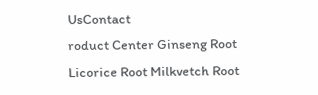UsContact
roduct Center Ginseng Root Licorice Root Milkvetch Root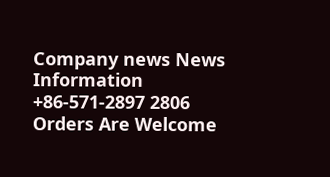Company news News Information
+86-571-2897 2806 Orders Are Welcome